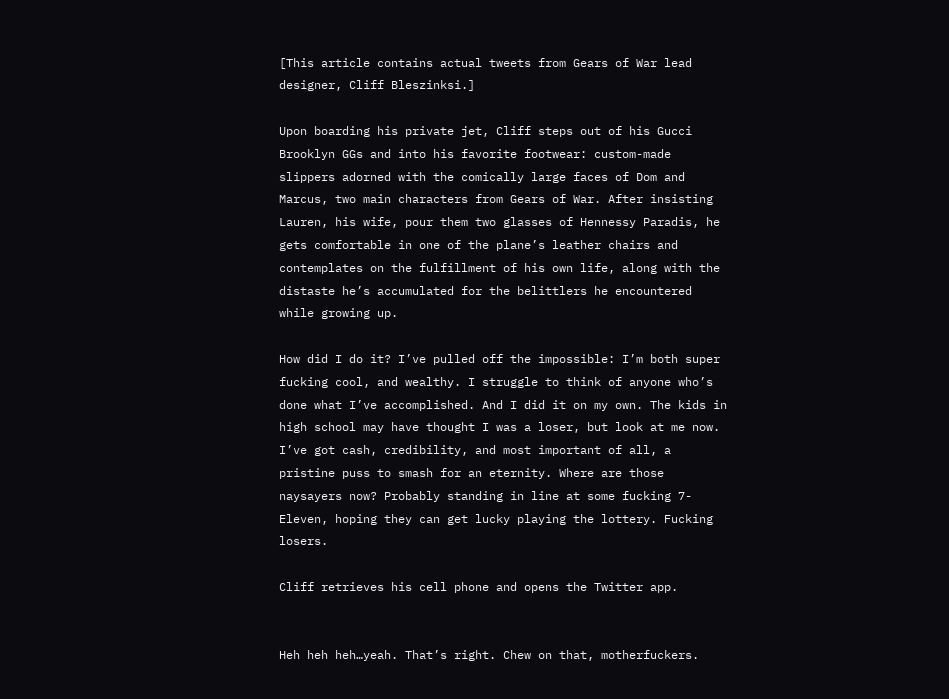[This article contains actual tweets from Gears of War lead designer, Cliff Bleszinksi.]

Upon boarding his private jet, Cliff steps out of his Gucci Brooklyn GGs and into his favorite footwear: custom-made slippers adorned with the comically large faces of Dom and Marcus, two main characters from Gears of War. After insisting Lauren, his wife, pour them two glasses of Hennessy Paradis, he gets comfortable in one of the plane’s leather chairs and contemplates on the fulfillment of his own life, along with the distaste he’s accumulated for the belittlers he encountered while growing up.

How did I do it? I’ve pulled off the impossible: I’m both super fucking cool, and wealthy. I struggle to think of anyone who’s done what I’ve accomplished. And I did it on my own. The kids in high school may have thought I was a loser, but look at me now. I’ve got cash, credibility, and most important of all, a pristine puss to smash for an eternity. Where are those naysayers now? Probably standing in line at some fucking 7-Eleven, hoping they can get lucky playing the lottery. Fucking losers.

Cliff retrieves his cell phone and opens the Twitter app.


Heh heh heh…yeah. That’s right. Chew on that, motherfuckers.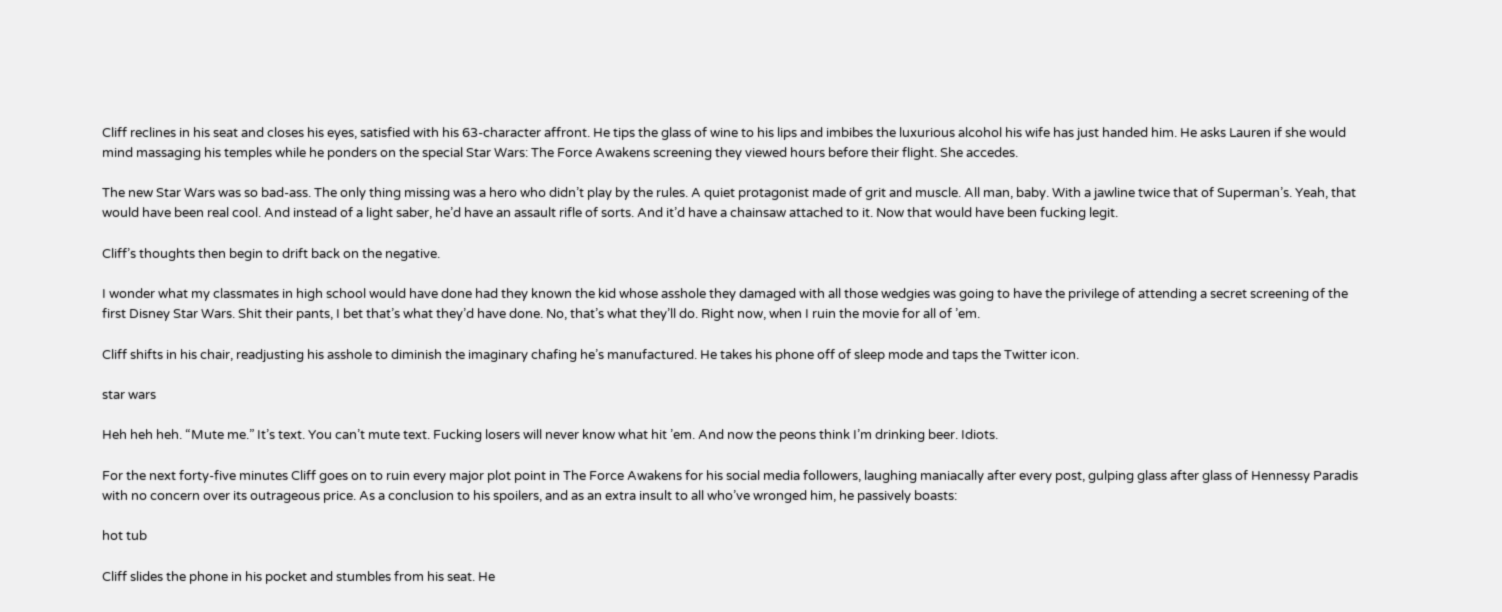Cliff reclines in his seat and closes his eyes, satisfied with his 63-character affront. He tips the glass of wine to his lips and imbibes the luxurious alcohol his wife has just handed him. He asks Lauren if she would mind massaging his temples while he ponders on the special Star Wars: The Force Awakens screening they viewed hours before their flight. She accedes.

The new Star Wars was so bad-ass. The only thing missing was a hero who didn’t play by the rules. A quiet protagonist made of grit and muscle. All man, baby. With a jawline twice that of Superman’s. Yeah, that would have been real cool. And instead of a light saber, he’d have an assault rifle of sorts. And it’d have a chainsaw attached to it. Now that would have been fucking legit.

Cliff’s thoughts then begin to drift back on the negative.

I wonder what my classmates in high school would have done had they known the kid whose asshole they damaged with all those wedgies was going to have the privilege of attending a secret screening of the first Disney Star Wars. Shit their pants, I bet that’s what they’d have done. No, that’s what they’ll do. Right now, when I ruin the movie for all of ’em.

Cliff shifts in his chair, readjusting his asshole to diminish the imaginary chafing he’s manufactured. He takes his phone off of sleep mode and taps the Twitter icon.

star wars

Heh heh heh. “Mute me.” It’s text. You can’t mute text. Fucking losers will never know what hit ’em. And now the peons think I’m drinking beer. Idiots.

For the next forty-five minutes Cliff goes on to ruin every major plot point in The Force Awakens for his social media followers, laughing maniacally after every post, gulping glass after glass of Hennessy Paradis with no concern over its outrageous price. As a conclusion to his spoilers, and as an extra insult to all who’ve wronged him, he passively boasts:

hot tub

Cliff slides the phone in his pocket and stumbles from his seat. He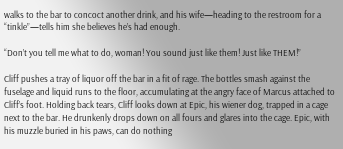walks to the bar to concoct another drink, and his wife—heading to the restroom for a “tinkle”—tells him she believes he’s had enough.

“Don’t you tell me what to do, woman! You sound just like them! Just like THEM!”

Cliff pushes a tray of liquor off the bar in a fit of rage. The bottles smash against the fuselage and liquid runs to the floor, accumulating at the angry face of Marcus attached to Cliff’s foot. Holding back tears, Cliff looks down at Epic, his wiener dog, trapped in a cage next to the bar. He drunkenly drops down on all fours and glares into the cage. Epic, with his muzzle buried in his paws, can do nothing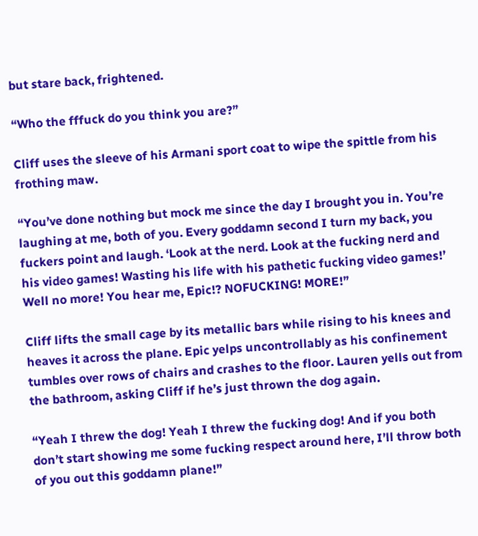but stare back, frightened.

“Who the fffuck do you think you are?”

Cliff uses the sleeve of his Armani sport coat to wipe the spittle from his frothing maw.

“You’ve done nothing but mock me since the day I brought you in. You’re laughing at me, both of you. Every goddamn second I turn my back, you fuckers point and laugh. ‘Look at the nerd. Look at the fucking nerd and his video games! Wasting his life with his pathetic fucking video games!’ Well no more! You hear me, Epic!? NOFUCKING! MORE!”

Cliff lifts the small cage by its metallic bars while rising to his knees and heaves it across the plane. Epic yelps uncontrollably as his confinement tumbles over rows of chairs and crashes to the floor. Lauren yells out from the bathroom, asking Cliff if he’s just thrown the dog again.

“Yeah I threw the dog! Yeah I threw the fucking dog! And if you both don’t start showing me some fucking respect around here, I’ll throw both of you out this goddamn plane!”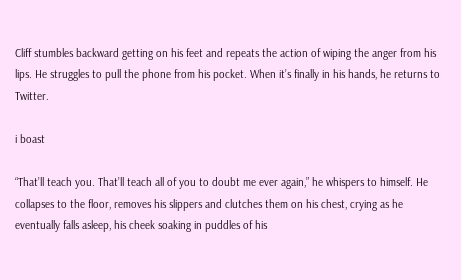Cliff stumbles backward getting on his feet and repeats the action of wiping the anger from his lips. He struggles to pull the phone from his pocket. When it’s finally in his hands, he returns to Twitter.

i boast

“That’ll teach you. That’ll teach all of you to doubt me ever again,” he whispers to himself. He collapses to the floor, removes his slippers and clutches them on his chest, crying as he eventually falls asleep, his cheek soaking in puddles of his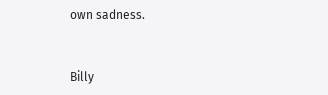own sadness.


Billy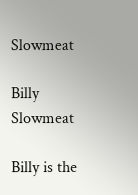Slowmeat

Billy Slowmeat

Billy is the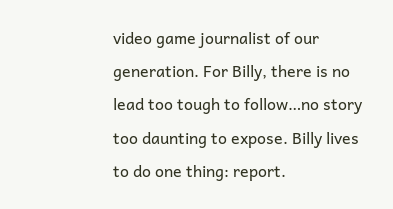video game journalist of our generation. For Billy, there is no lead too tough to follow…no story too daunting to expose. Billy lives to do one thing: report.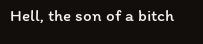Hell, the son of a bitch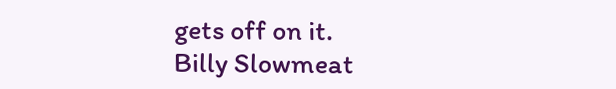gets off on it.
Billy Slowmeat